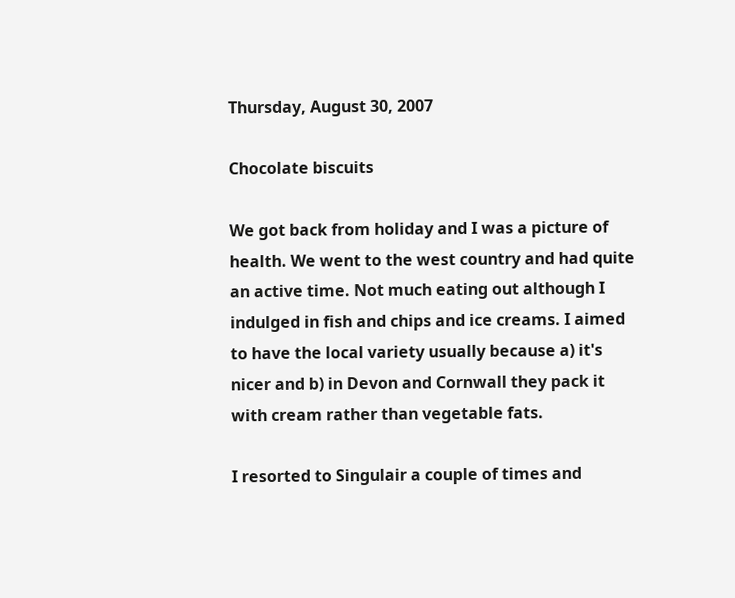Thursday, August 30, 2007

Chocolate biscuits

We got back from holiday and I was a picture of health. We went to the west country and had quite an active time. Not much eating out although I indulged in fish and chips and ice creams. I aimed to have the local variety usually because a) it's nicer and b) in Devon and Cornwall they pack it with cream rather than vegetable fats.

I resorted to Singulair a couple of times and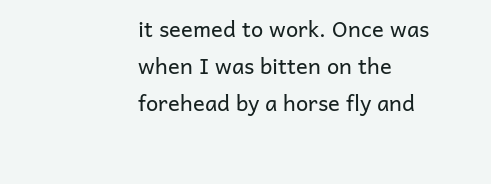it seemed to work. Once was when I was bitten on the forehead by a horse fly and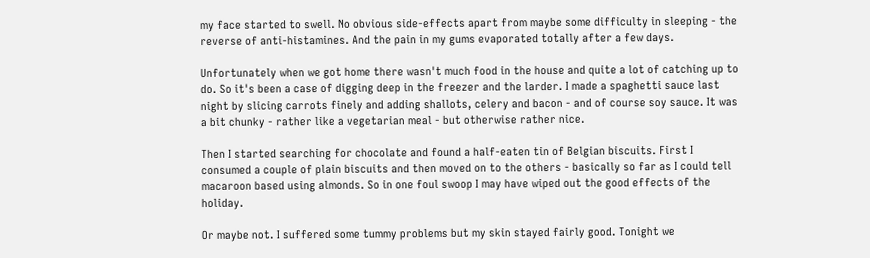my face started to swell. No obvious side-effects apart from maybe some difficulty in sleeping - the reverse of anti-histamines. And the pain in my gums evaporated totally after a few days.

Unfortunately when we got home there wasn't much food in the house and quite a lot of catching up to do. So it's been a case of digging deep in the freezer and the larder. I made a spaghetti sauce last night by slicing carrots finely and adding shallots, celery and bacon - and of course soy sauce. It was a bit chunky - rather like a vegetarian meal - but otherwise rather nice.

Then I started searching for chocolate and found a half-eaten tin of Belgian biscuits. First I consumed a couple of plain biscuits and then moved on to the others - basically so far as I could tell macaroon based using almonds. So in one foul swoop I may have wiped out the good effects of the holiday.

Or maybe not. I suffered some tummy problems but my skin stayed fairly good. Tonight we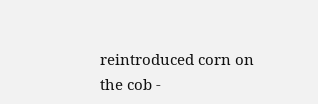reintroduced corn on the cob -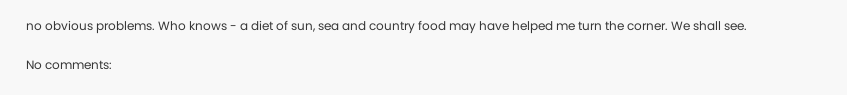no obvious problems. Who knows - a diet of sun, sea and country food may have helped me turn the corner. We shall see.

No comments: